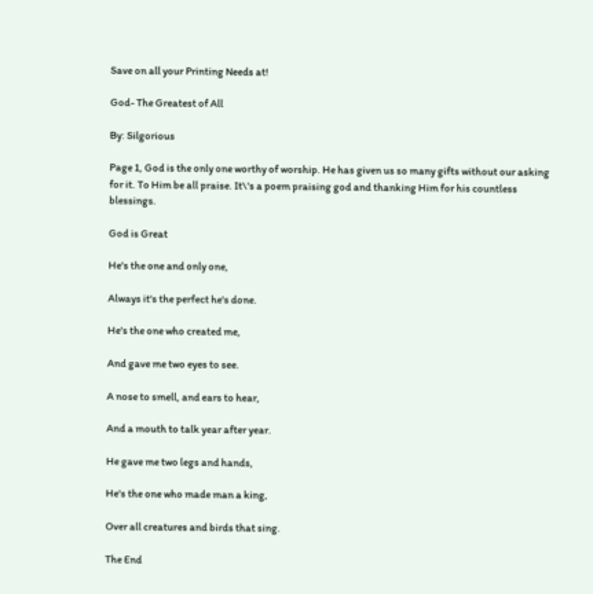Save on all your Printing Needs at!

God- The Greatest of All

By: Silgorious

Page 1, God is the only one worthy of worship. He has given us so many gifts without our asking for it. To Him be all praise. It\'s a poem praising god and thanking Him for his countless blessings.

God is Great

He's the one and only one,

Always it's the perfect he's done.

He's the one who created me,

And gave me two eyes to see.

A nose to smell, and ears to hear,

And a mouth to talk year after year.

He gave me two legs and hands,

He's the one who made man a king,

Over all creatures and birds that sing.

The End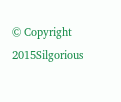© Copyright 2015Silgorious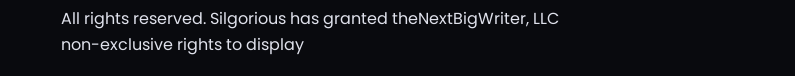All rights reserved. Silgorious has granted theNextBigWriter, LLC non-exclusive rights to display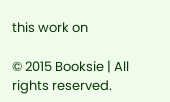this work on

© 2015 Booksie | All rights reserved.